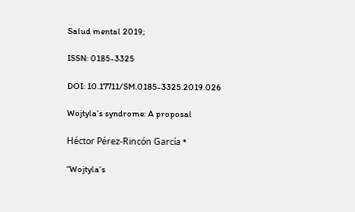Salud mental 2019;

ISSN: 0185-3325

DOI: 10.17711/SM.0185-3325.2019.026

Wojtyla’s syndrome: A proposal

Héctor Pérez-Rincón García *

“Wojtyla’s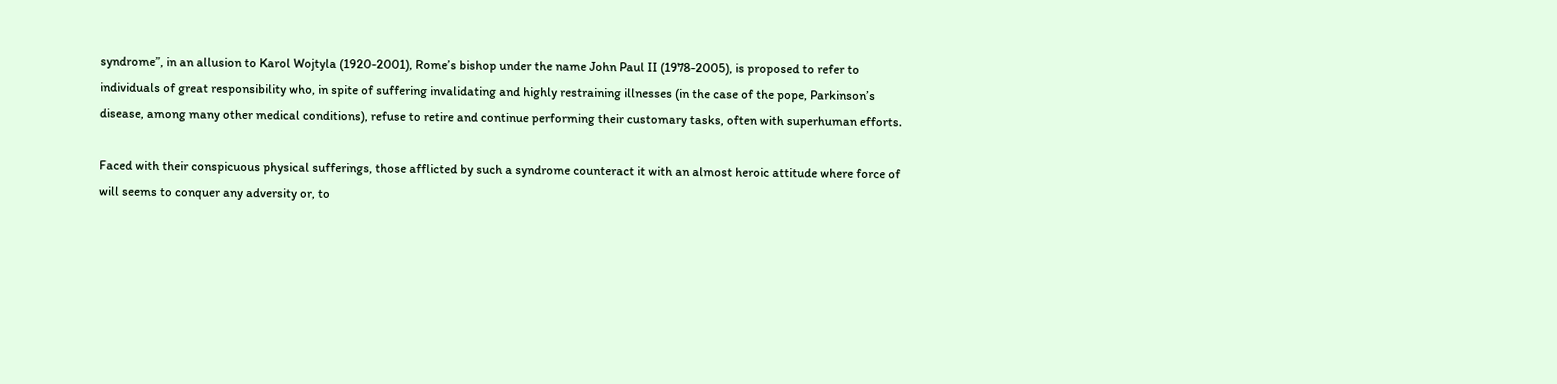syndrome”, in an allusion to Karol Wojtyla (1920-2001), Rome’s bishop under the name John Paul II (1978-2005), is proposed to refer to individuals of great responsibility who, in spite of suffering invalidating and highly restraining illnesses (in the case of the pope, Parkinson’s disease, among many other medical conditions), refuse to retire and continue performing their customary tasks, often with superhuman efforts.

Faced with their conspicuous physical sufferings, those afflicted by such a syndrome counteract it with an almost heroic attitude where force of will seems to conquer any adversity or, to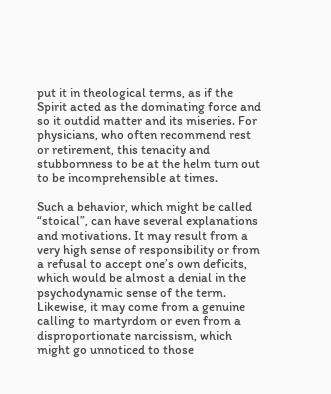put it in theological terms, as if the Spirit acted as the dominating force and so it outdid matter and its miseries. For physicians, who often recommend rest or retirement, this tenacity and stubbornness to be at the helm turn out to be incomprehensible at times.

Such a behavior, which might be called “stoical”, can have several explanations and motivations. It may result from a very high sense of responsibility or from a refusal to accept one’s own deficits, which would be almost a denial in the psychodynamic sense of the term. Likewise, it may come from a genuine calling to martyrdom or even from a disproportionate narcissism, which might go unnoticed to those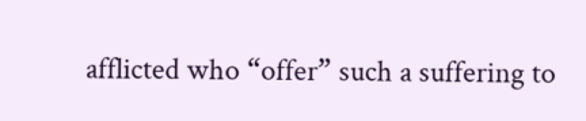afflicted who “offer” such a suffering to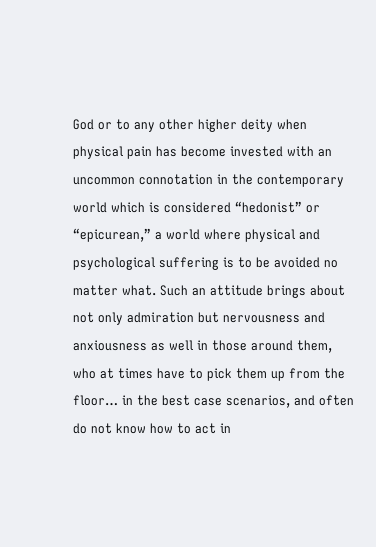God or to any other higher deity when physical pain has become invested with an uncommon connotation in the contemporary world which is considered “hedonist” or “epicurean,” a world where physical and psychological suffering is to be avoided no matter what. Such an attitude brings about not only admiration but nervousness and anxiousness as well in those around them, who at times have to pick them up from the floor… in the best case scenarios, and often do not know how to act in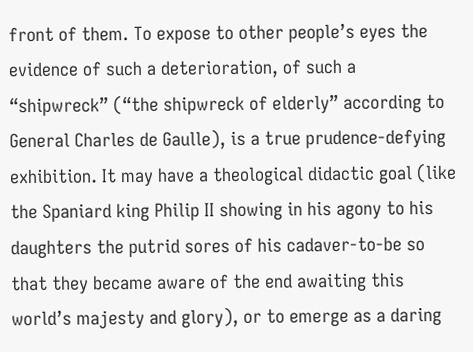front of them. To expose to other people’s eyes the evidence of such a deterioration, of such a “shipwreck” (“the shipwreck of elderly” according to General Charles de Gaulle), is a true prudence-defying exhibition. It may have a theological didactic goal (like the Spaniard king Philip II showing in his agony to his daughters the putrid sores of his cadaver-to-be so that they became aware of the end awaiting this world’s majesty and glory), or to emerge as a daring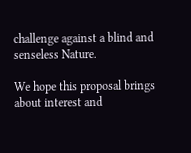challenge against a blind and senseless Nature.

We hope this proposal brings about interest and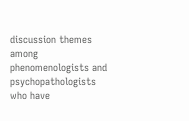discussion themes among phenomenologists and psychopathologists who have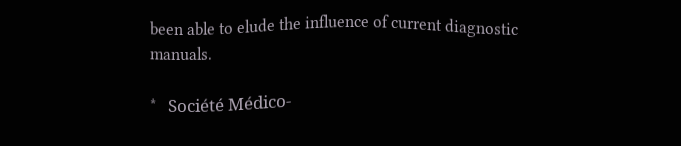been able to elude the influence of current diagnostic manuals.

*   Société Médico-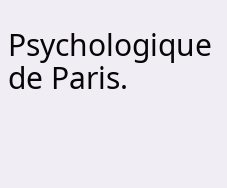Psychologique de Paris.